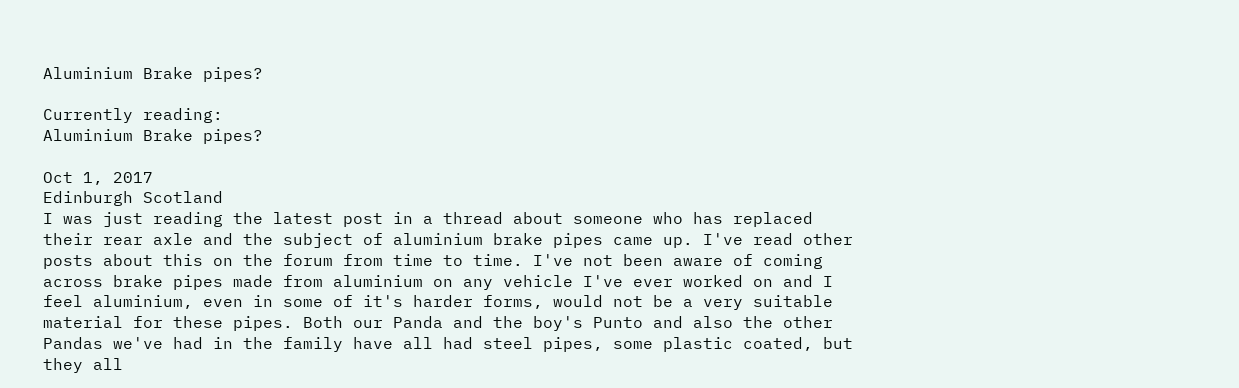Aluminium Brake pipes?

Currently reading:
Aluminium Brake pipes?

Oct 1, 2017
Edinburgh Scotland
I was just reading the latest post in a thread about someone who has replaced their rear axle and the subject of aluminium brake pipes came up. I've read other posts about this on the forum from time to time. I've not been aware of coming across brake pipes made from aluminium on any vehicle I've ever worked on and I feel aluminium, even in some of it's harder forms, would not be a very suitable material for these pipes. Both our Panda and the boy's Punto and also the other Pandas we've had in the family have all had steel pipes, some plastic coated, but they all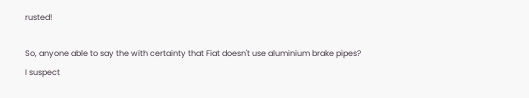rusted!

So, anyone able to say the with certainty that Fiat doesn't use aluminium brake pipes?
I suspect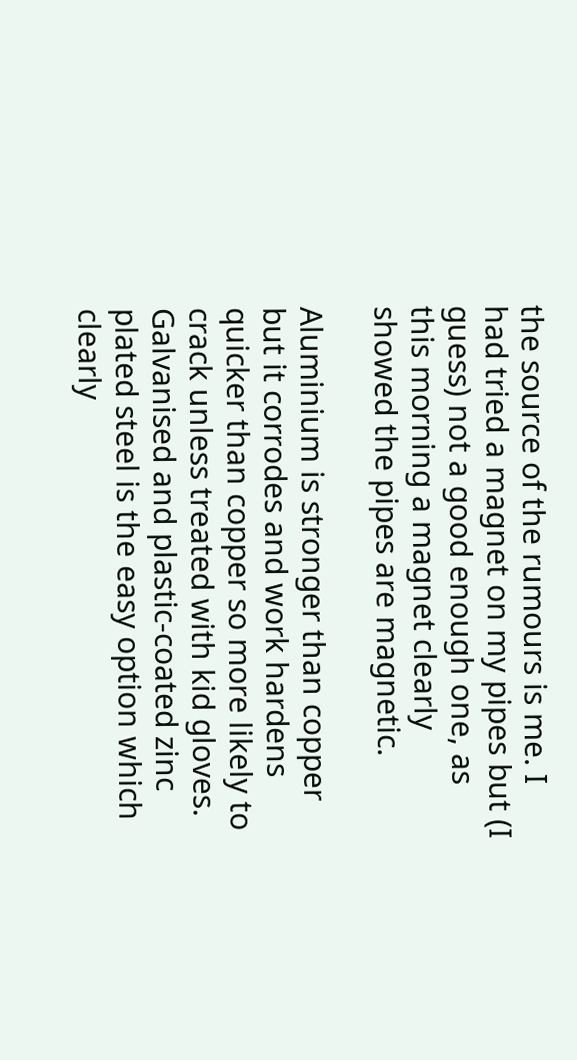the source of the rumours is me. I had tried a magnet on my pipes but (I guess) not a good enough one, as this morning a magnet clearly showed the pipes are magnetic.

Aluminium is stronger than copper but it corrodes and work hardens quicker than copper so more likely to crack unless treated with kid gloves. Galvanised and plastic-coated zinc plated steel is the easy option which clearly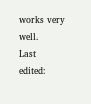works very well.
Last edited: